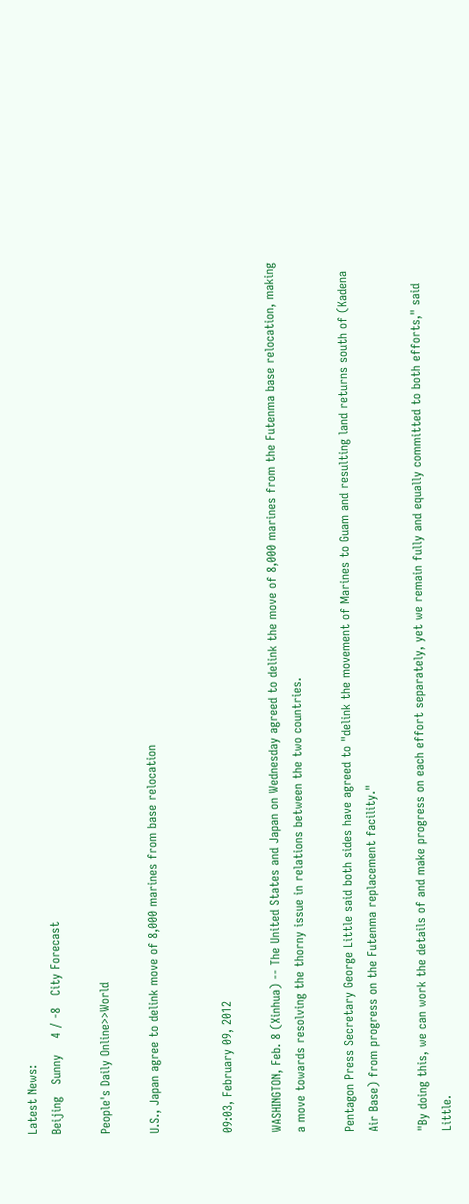Latest News:
Beijing   Sunny    4 / -8   City Forecast

People's Daily Online>>World

U.S., Japan agree to delink move of 8,000 marines from base relocation


09:03, February 09, 2012

WASHINGTON, Feb. 8 (Xinhua) -- The United States and Japan on Wednesday agreed to delink the move of 8,000 marines from the Futenma base relocation, making a move towards resolving the thorny issue in relations between the two countries.

Pentagon Press Secretary George Little said both sides have agreed to "delink the movement of Marines to Guam and resulting land returns south of (Kadena Air Base) from progress on the Futenma replacement facility."

"By doing this, we can work the details of and make progress on each effort separately, yet we remain fully and equally committed to both efforts," said Little.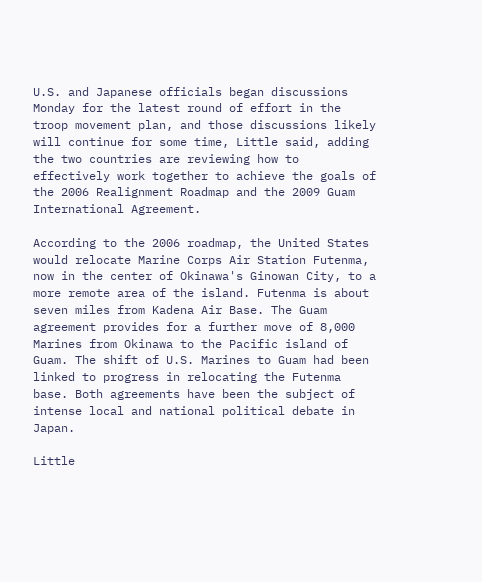U.S. and Japanese officials began discussions Monday for the latest round of effort in the troop movement plan, and those discussions likely will continue for some time, Little said, adding the two countries are reviewing how to effectively work together to achieve the goals of the 2006 Realignment Roadmap and the 2009 Guam International Agreement.

According to the 2006 roadmap, the United States would relocate Marine Corps Air Station Futenma, now in the center of Okinawa's Ginowan City, to a more remote area of the island. Futenma is about seven miles from Kadena Air Base. The Guam agreement provides for a further move of 8,000 Marines from Okinawa to the Pacific island of Guam. The shift of U.S. Marines to Guam had been linked to progress in relocating the Futenma base. Both agreements have been the subject of intense local and national political debate in Japan.

Little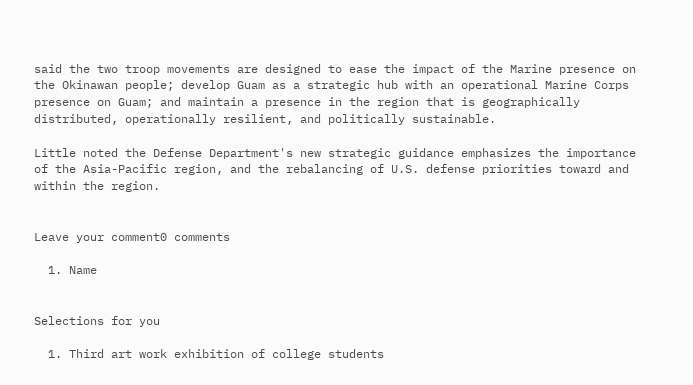said the two troop movements are designed to ease the impact of the Marine presence on the Okinawan people; develop Guam as a strategic hub with an operational Marine Corps presence on Guam; and maintain a presence in the region that is geographically distributed, operationally resilient, and politically sustainable.

Little noted the Defense Department's new strategic guidance emphasizes the importance of the Asia-Pacific region, and the rebalancing of U.S. defense priorities toward and within the region.


Leave your comment0 comments

  1. Name


Selections for you

  1. Third art work exhibition of college students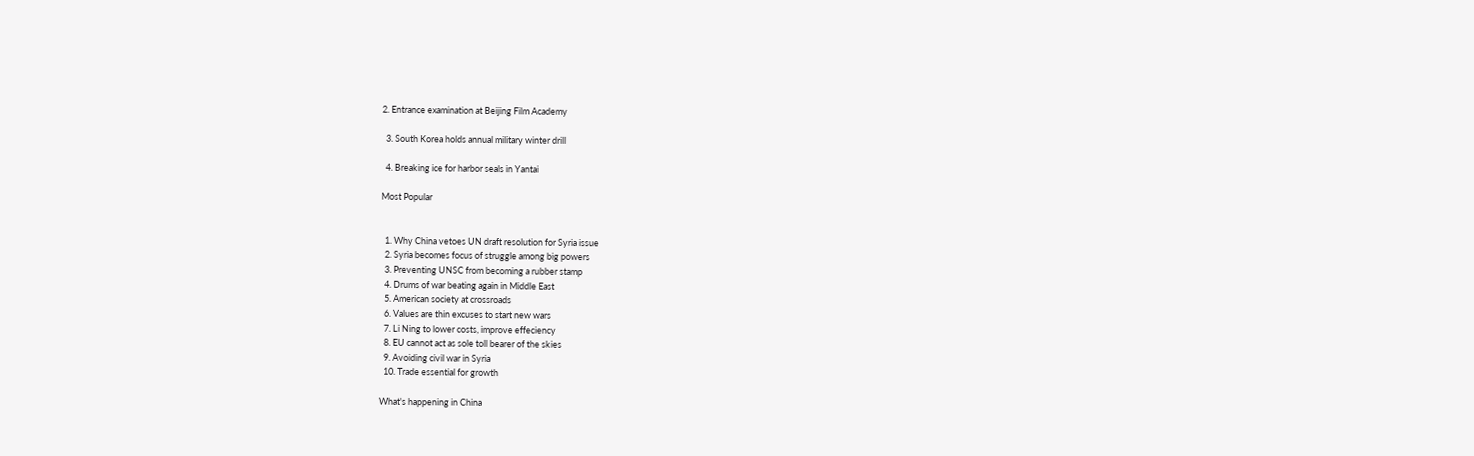2. Entrance examination at Beijing Film Academy

  3. South Korea holds annual military winter drill

  4. Breaking ice for harbor seals in Yantai

Most Popular


  1. Why China vetoes UN draft resolution for Syria issue
  2. Syria becomes focus of struggle among big powers
  3. Preventing UNSC from becoming a rubber stamp
  4. Drums of war beating again in Middle East
  5. American society at crossroads
  6. Values are thin excuses to start new wars
  7. Li Ning to lower costs, improve effeciency
  8. EU cannot act as sole toll bearer of the skies
  9. Avoiding civil war in Syria
  10. Trade essential for growth

What's happening in China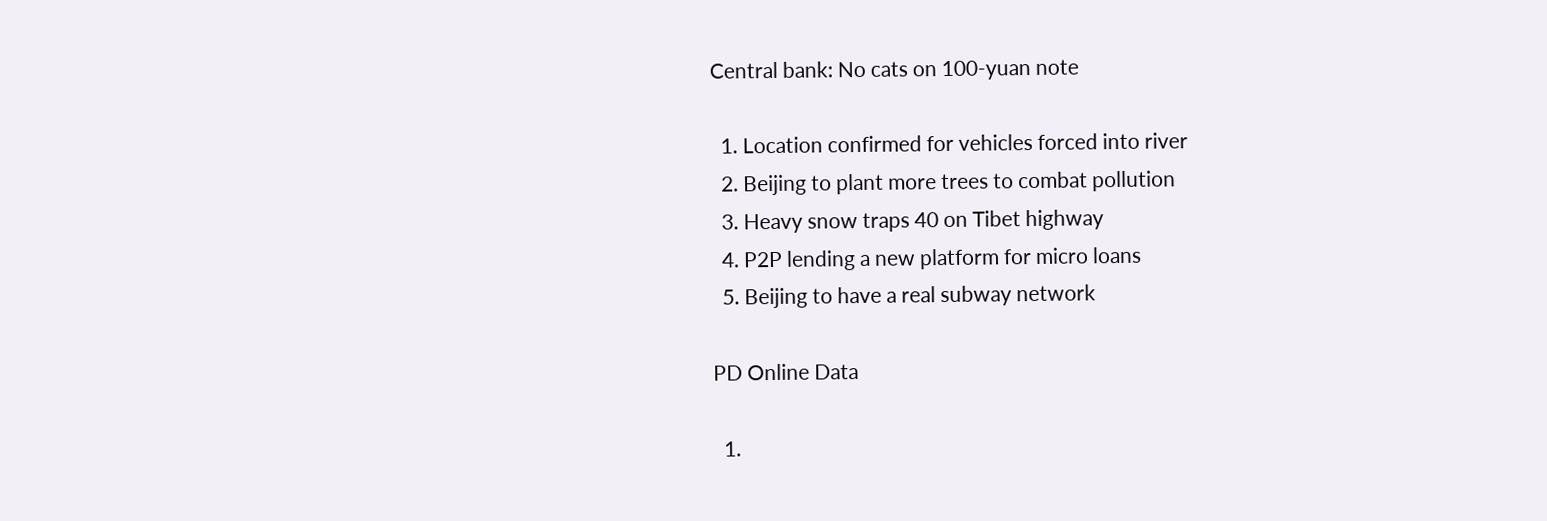Central bank: No cats on 100-yuan note

  1. Location confirmed for vehicles forced into river
  2. Beijing to plant more trees to combat pollution
  3. Heavy snow traps 40 on Tibet highway
  4. P2P lending a new platform for micro loans
  5. Beijing to have a real subway network

PD Online Data

  1.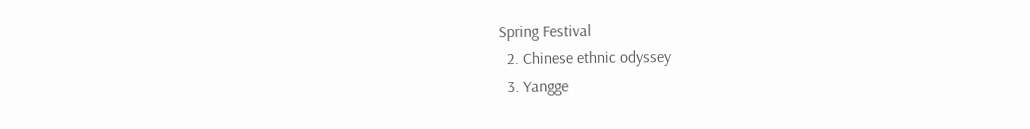Spring Festival
  2. Chinese ethnic odyssey
  3. Yangge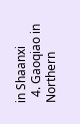in Shaanxi
  4. Gaoqiao in Northern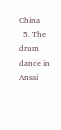China
  5. The drum dance in Ansai